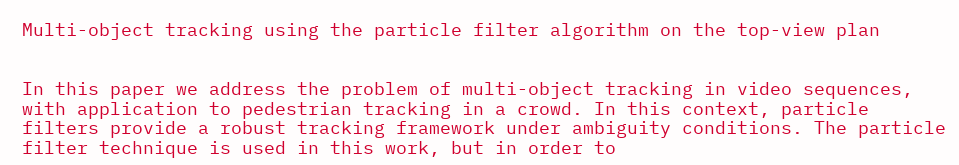Multi-object tracking using the particle filter algorithm on the top-view plan


In this paper we address the problem of multi-object tracking in video sequences, with application to pedestrian tracking in a crowd. In this context, particle filters provide a robust tracking framework under ambiguity conditions. The particle filter technique is used in this work, but in order to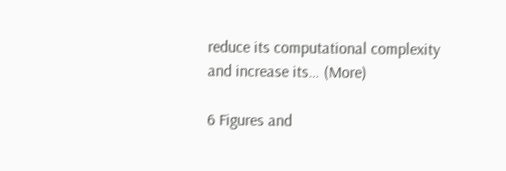reduce its computational complexity and increase its… (More)

6 Figures and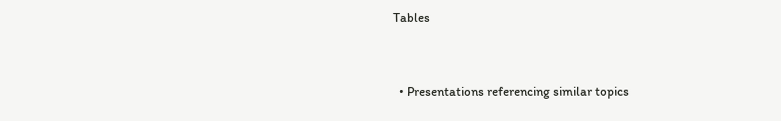Tables


  • Presentations referencing similar topics